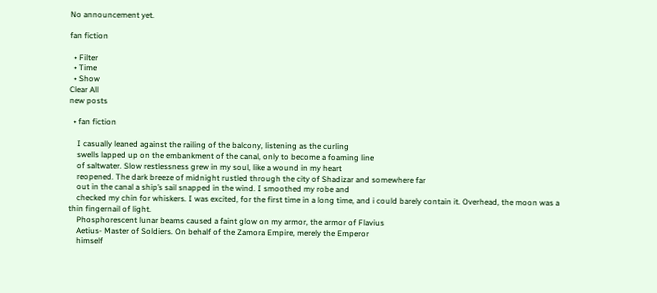No announcement yet.

fan fiction

  • Filter
  • Time
  • Show
Clear All
new posts

  • fan fiction

    I casually leaned against the railing of the balcony, listening as the curling
    swells lapped up on the embankment of the canal, only to become a foaming line
    of saltwater. Slow restlessness grew in my soul, like a wound in my heart
    reopened. The dark breeze of midnight rustled through the city of Shadizar and somewhere far
    out in the canal a ship’s sail snapped in the wind. I smoothed my robe and
    checked my chin for whiskers. I was excited, for the first time in a long time, and i could barely contain it. Overhead, the moon was a thin fingernail of light.
    Phosphorescent lunar beams caused a faint glow on my armor, the armor of Flavius
    Aetius- Master of Soldiers. On behalf of the Zamora Empire, merely the Emperor
    himself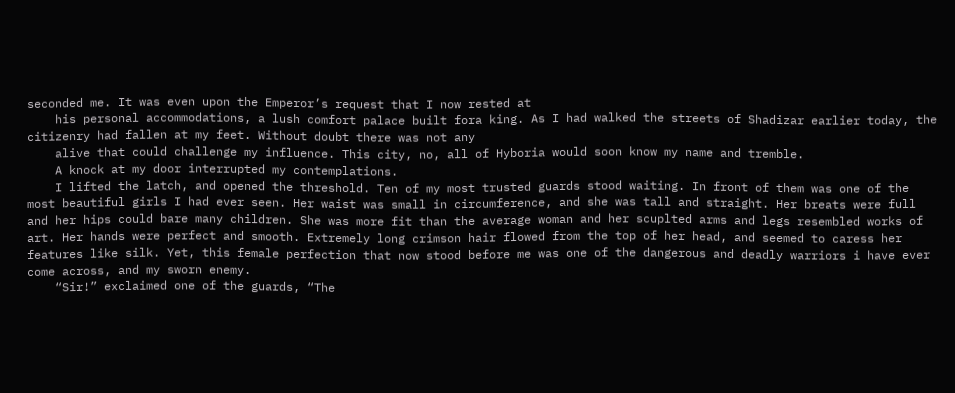seconded me. It was even upon the Emperor’s request that I now rested at
    his personal accommodations, a lush comfort palace built fora king. As I had walked the streets of Shadizar earlier today, the citizenry had fallen at my feet. Without doubt there was not any
    alive that could challenge my influence. This city, no, all of Hyboria would soon know my name and tremble.
    A knock at my door interrupted my contemplations.
    I lifted the latch, and opened the threshold. Ten of my most trusted guards stood waiting. In front of them was one of the most beautiful girls I had ever seen. Her waist was small in circumference, and she was tall and straight. Her breats were full and her hips could bare many children. She was more fit than the average woman and her scuplted arms and legs resembled works of art. Her hands were perfect and smooth. Extremely long crimson hair flowed from the top of her head, and seemed to caress her features like silk. Yet, this female perfection that now stood before me was one of the dangerous and deadly warriors i have ever come across, and my sworn enemy.
    “Sir!” exclaimed one of the guards, “The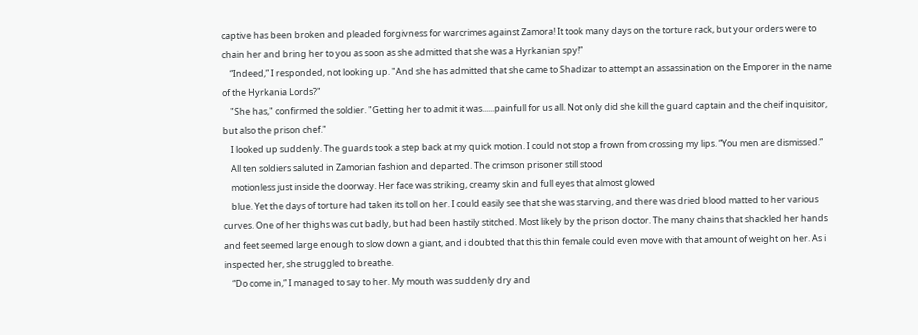captive has been broken and pleaded forgivness for warcrimes against Zamora! It took many days on the torture rack, but your orders were to chain her and bring her to you as soon as she admitted that she was a Hyrkanian spy!”
    “Indeed,” I responded, not looking up. "And she has admitted that she came to Shadizar to attempt an assassination on the Emporer in the name of the Hyrkania Lords?"
    "She has," confirmed the soldier. "Getting her to admit it was......painfull for us all. Not only did she kill the guard captain and the cheif inquisitor, but also the prison chef."
    I looked up suddenly. The guards took a step back at my quick motion. I could not stop a frown from crossing my lips. “You men are dismissed.”
    All ten soldiers saluted in Zamorian fashion and departed. The crimson prisoner still stood
    motionless just inside the doorway. Her face was striking, creamy skin and full eyes that almost glowed
    blue. Yet the days of torture had taken its toll on her. I could easily see that she was starving, and there was dried blood matted to her various curves. One of her thighs was cut badly, but had been hastily stitched. Most likely by the prison doctor. The many chains that shackled her hands and feet seemed large enough to slow down a giant, and i doubted that this thin female could even move with that amount of weight on her. As i inspected her, she struggled to breathe.
    “Do come in,” I managed to say to her. My mouth was suddenly dry and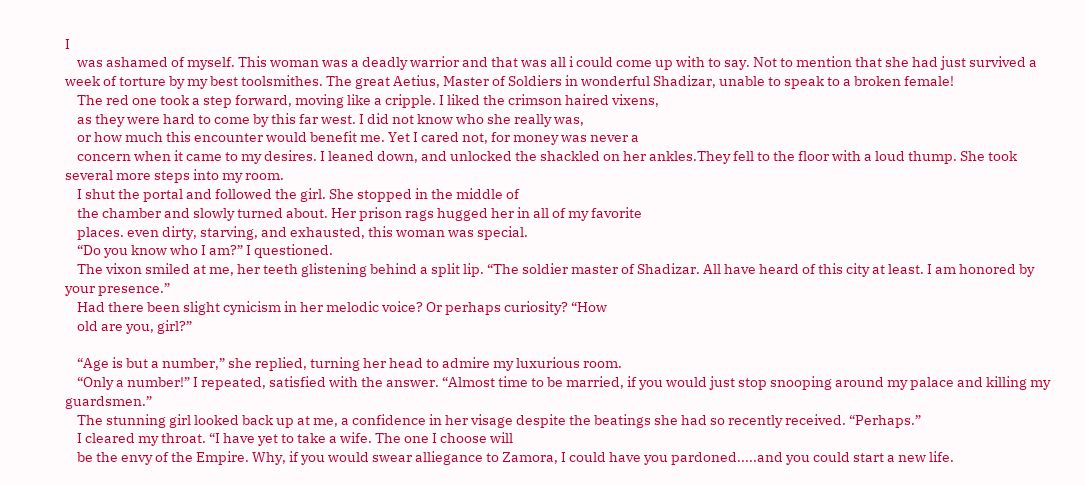I
    was ashamed of myself. This woman was a deadly warrior and that was all i could come up with to say. Not to mention that she had just survived a week of torture by my best toolsmithes. The great Aetius, Master of Soldiers in wonderful Shadizar, unable to speak to a broken female!
    The red one took a step forward, moving like a cripple. I liked the crimson haired vixens,
    as they were hard to come by this far west. I did not know who she really was,
    or how much this encounter would benefit me. Yet I cared not, for money was never a
    concern when it came to my desires. I leaned down, and unlocked the shackled on her ankles.They fell to the floor with a loud thump. She took several more steps into my room.
    I shut the portal and followed the girl. She stopped in the middle of
    the chamber and slowly turned about. Her prison rags hugged her in all of my favorite
    places. even dirty, starving, and exhausted, this woman was special.
    “Do you know who I am?” I questioned.
    The vixon smiled at me, her teeth glistening behind a split lip. “The soldier master of Shadizar. All have heard of this city at least. I am honored by your presence.”
    Had there been slight cynicism in her melodic voice? Or perhaps curiosity? “How
    old are you, girl?”

    “Age is but a number,” she replied, turning her head to admire my luxurious room.
    “Only a number!” I repeated, satisfied with the answer. “Almost time to be married, if you would just stop snooping around my palace and killing my guardsmen.”
    The stunning girl looked back up at me, a confidence in her visage despite the beatings she had so recently received. “Perhaps.”
    I cleared my throat. “I have yet to take a wife. The one I choose will
    be the envy of the Empire. Why, if you would swear alliegance to Zamora, I could have you pardoned.....and you could start a new life.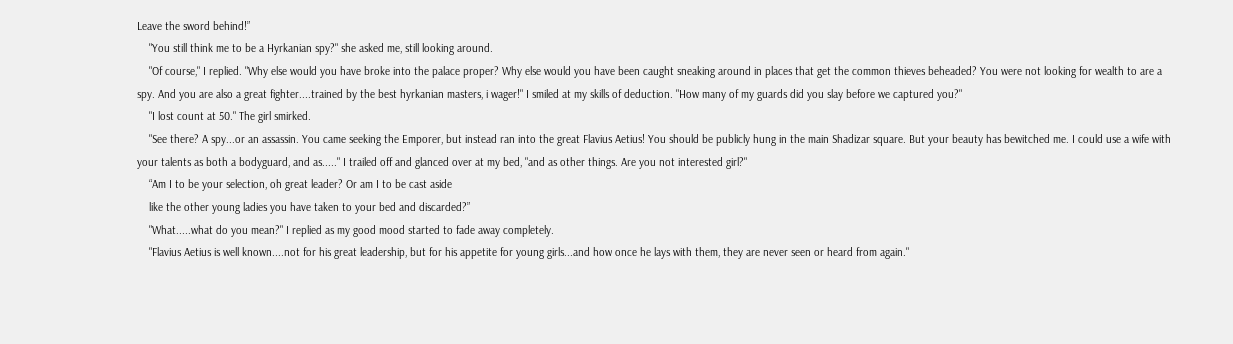Leave the sword behind!”
    "You still think me to be a Hyrkanian spy?" she asked me, still looking around.
    "Of course," I replied. "Why else would you have broke into the palace proper? Why else would you have been caught sneaking around in places that get the common thieves beheaded? You were not looking for wealth to are a spy. And you are also a great fighter....trained by the best hyrkanian masters, i wager!" I smiled at my skills of deduction. "How many of my guards did you slay before we captured you?"
    "I lost count at 50." The girl smirked.
    "See there? A spy...or an assassin. You came seeking the Emporer, but instead ran into the great Flavius Aetius! You should be publicly hung in the main Shadizar square. But your beauty has bewitched me. I could use a wife with your talents as both a bodyguard, and as....." I trailed off and glanced over at my bed, "and as other things. Are you not interested girl?"
    “Am I to be your selection, oh great leader? Or am I to be cast aside
    like the other young ladies you have taken to your bed and discarded?”
    "What.....what do you mean?" I replied as my good mood started to fade away completely.
    "Flavius Aetius is well known....not for his great leadership, but for his appetite for young girls...and how once he lays with them, they are never seen or heard from again."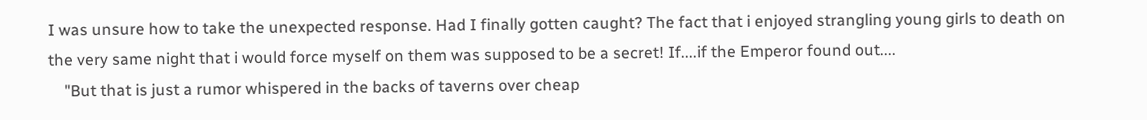I was unsure how to take the unexpected response. Had I finally gotten caught? The fact that i enjoyed strangling young girls to death on the very same night that i would force myself on them was supposed to be a secret! If....if the Emperor found out....
    "But that is just a rumor whispered in the backs of taverns over cheap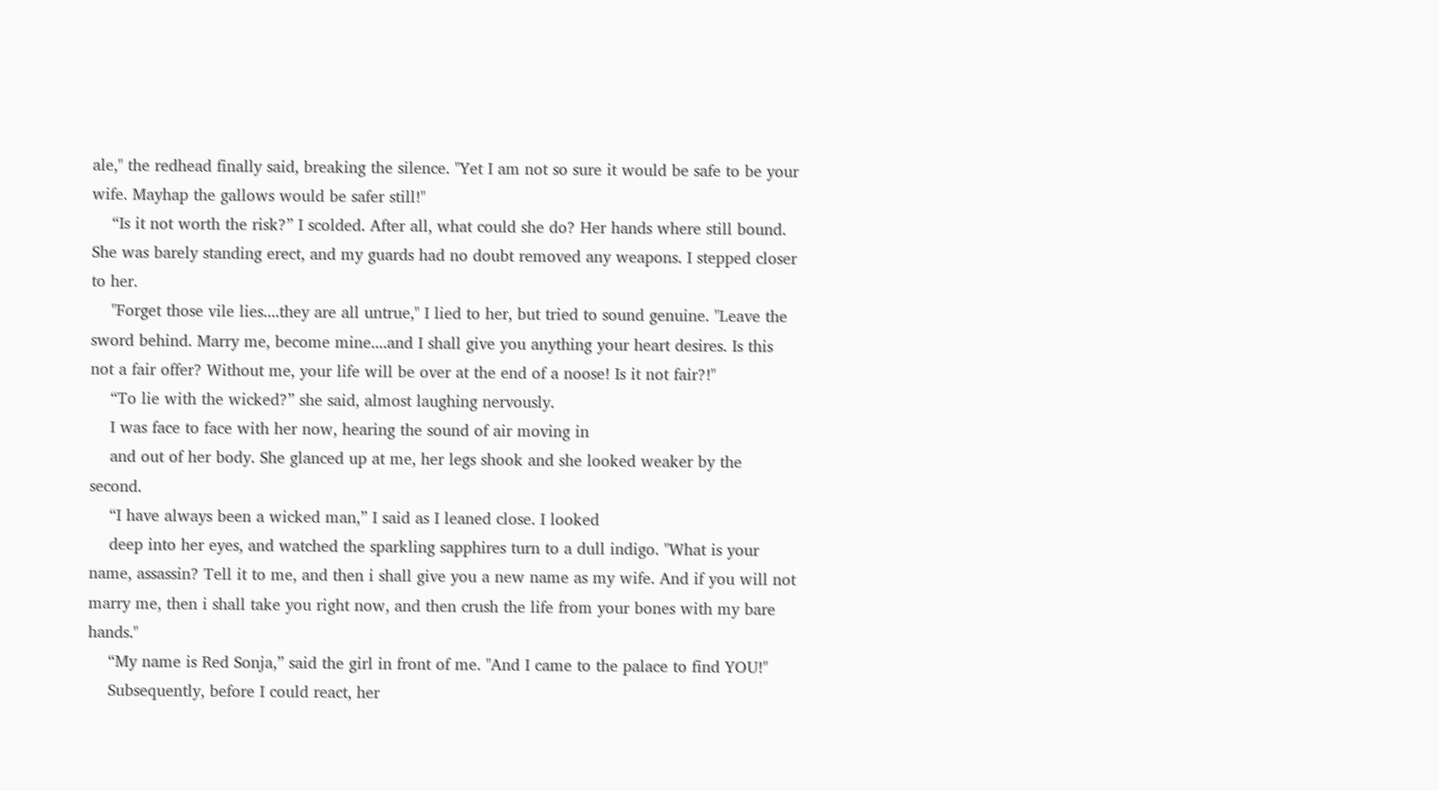ale," the redhead finally said, breaking the silence. "Yet I am not so sure it would be safe to be your wife. Mayhap the gallows would be safer still!"
    “Is it not worth the risk?” I scolded. After all, what could she do? Her hands where still bound. She was barely standing erect, and my guards had no doubt removed any weapons. I stepped closer to her.
    "Forget those vile lies....they are all untrue," I lied to her, but tried to sound genuine. "Leave the sword behind. Marry me, become mine....and I shall give you anything your heart desires. Is this not a fair offer? Without me, your life will be over at the end of a noose! Is it not fair?!"
    “To lie with the wicked?” she said, almost laughing nervously.
    I was face to face with her now, hearing the sound of air moving in
    and out of her body. She glanced up at me, her legs shook and she looked weaker by the second.
    “I have always been a wicked man,” I said as I leaned close. I looked
    deep into her eyes, and watched the sparkling sapphires turn to a dull indigo. "What is your name, assassin? Tell it to me, and then i shall give you a new name as my wife. And if you will not marry me, then i shall take you right now, and then crush the life from your bones with my bare hands."
    “My name is Red Sonja,” said the girl in front of me. "And I came to the palace to find YOU!"
    Subsequently, before I could react, her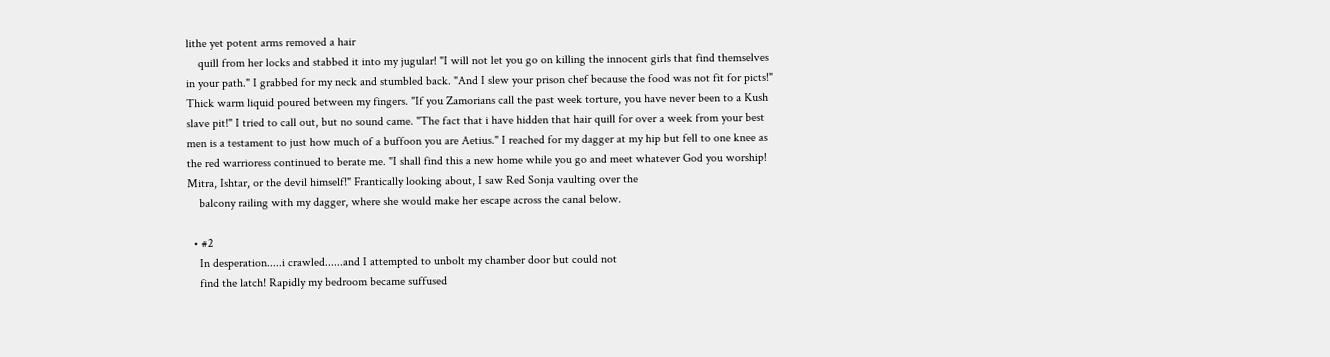lithe yet potent arms removed a hair
    quill from her locks and stabbed it into my jugular! "I will not let you go on killing the innocent girls that find themselves in your path." I grabbed for my neck and stumbled back. "And I slew your prison chef because the food was not fit for picts!" Thick warm liquid poured between my fingers. "If you Zamorians call the past week torture, you have never been to a Kush slave pit!" I tried to call out, but no sound came. "The fact that i have hidden that hair quill for over a week from your best men is a testament to just how much of a buffoon you are Aetius." I reached for my dagger at my hip but fell to one knee as the red warrioress continued to berate me. "I shall find this a new home while you go and meet whatever God you worship! Mitra, Ishtar, or the devil himself!" Frantically looking about, I saw Red Sonja vaulting over the
    balcony railing with my dagger, where she would make her escape across the canal below.

  • #2
    In desperation.....i crawled......and I attempted to unbolt my chamber door but could not
    find the latch! Rapidly my bedroom became suffused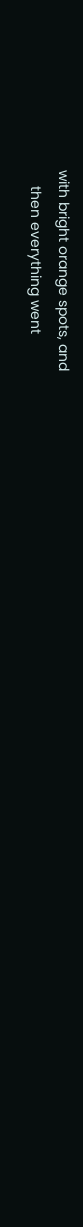with bright orange spots, and
    then everything went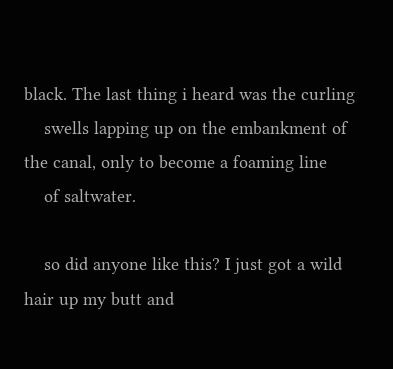black. The last thing i heard was the curling
    swells lapping up on the embankment of the canal, only to become a foaming line
    of saltwater.

    so did anyone like this? I just got a wild hair up my butt and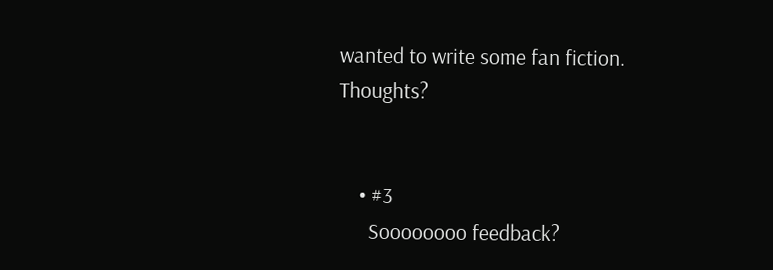wanted to write some fan fiction. Thoughts?


    • #3
      Soooooooo feedback?